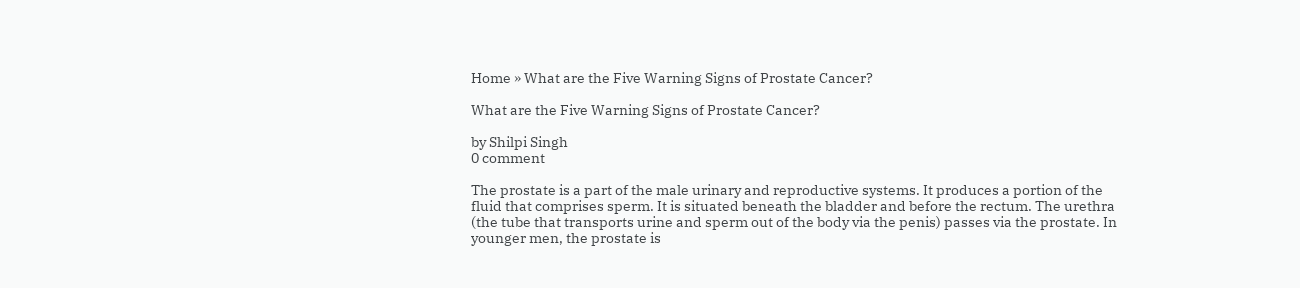Home » What are the Five Warning Signs of Prostate Cancer?

What are the Five Warning Signs of Prostate Cancer?

by Shilpi Singh
0 comment

The prostate is a part of the male urinary and reproductive systems. It produces a portion of the fluid that comprises sperm. It is situated beneath the bladder and before the rectum. The urethra (the tube that transports urine and sperm out of the body via the penis) passes via the prostate. In younger men, the prostate is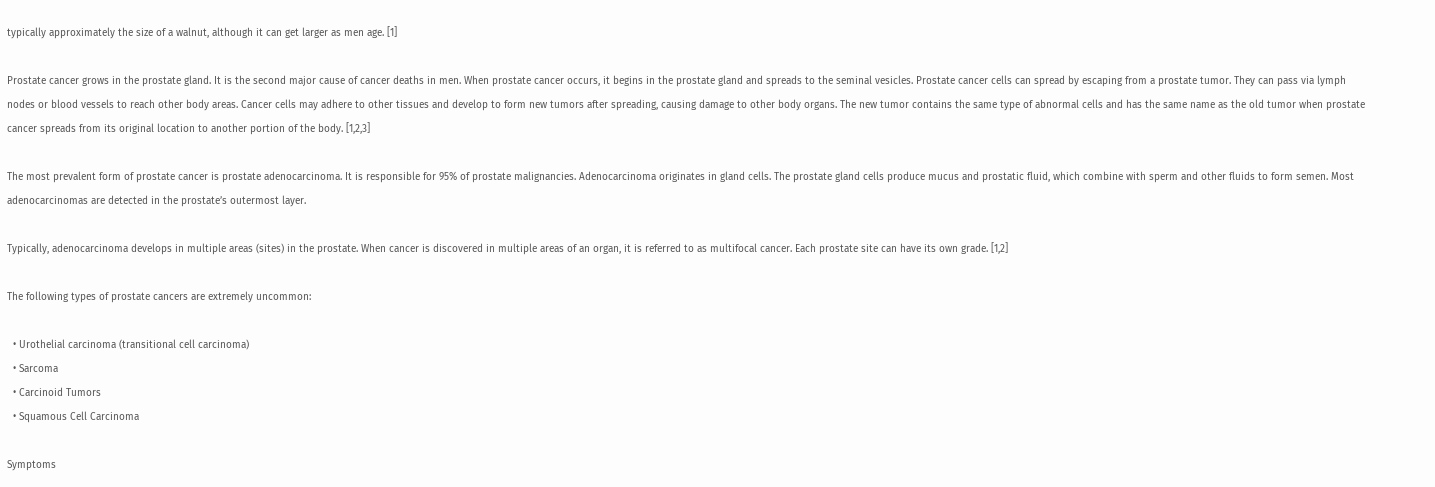typically approximately the size of a walnut, although it can get larger as men age. [1]

Prostate cancer grows in the prostate gland. It is the second major cause of cancer deaths in men. When prostate cancer occurs, it begins in the prostate gland and spreads to the seminal vesicles. Prostate cancer cells can spread by escaping from a prostate tumor. They can pass via lymph nodes or blood vessels to reach other body areas. Cancer cells may adhere to other tissues and develop to form new tumors after spreading, causing damage to other body organs. The new tumor contains the same type of abnormal cells and has the same name as the old tumor when prostate cancer spreads from its original location to another portion of the body. [1,2,3]

The most prevalent form of prostate cancer is prostate adenocarcinoma. It is responsible for 95% of prostate malignancies. Adenocarcinoma originates in gland cells. The prostate gland cells produce mucus and prostatic fluid, which combine with sperm and other fluids to form semen. Most adenocarcinomas are detected in the prostate’s outermost layer.

Typically, adenocarcinoma develops in multiple areas (sites) in the prostate. When cancer is discovered in multiple areas of an organ, it is referred to as multifocal cancer. Each prostate site can have its own grade. [1,2]

The following types of prostate cancers are extremely uncommon:

  • Urothelial carcinoma (transitional cell carcinoma)
  • Sarcoma
  • Carcinoid Tumors
  • Squamous Cell Carcinoma

Symptoms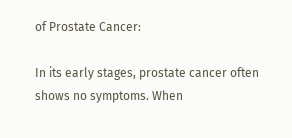of Prostate Cancer:

In its early stages, prostate cancer often shows no symptoms. When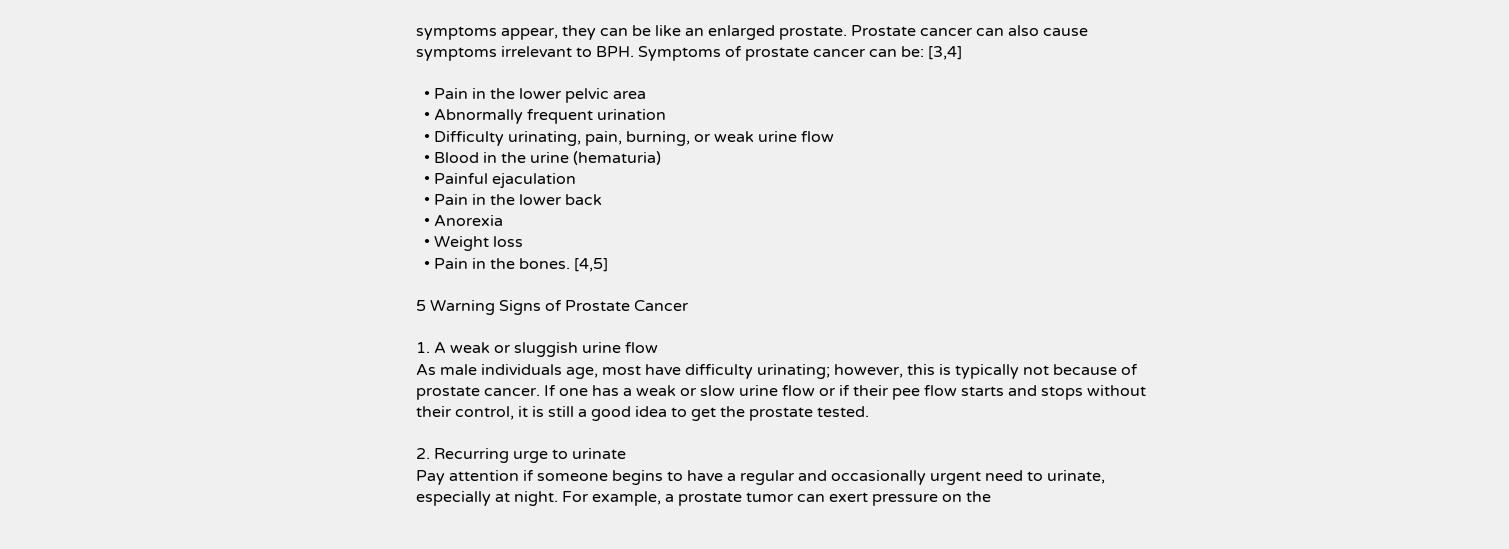symptoms appear, they can be like an enlarged prostate. Prostate cancer can also cause symptoms irrelevant to BPH. Symptoms of prostate cancer can be: [3,4]

  • Pain in the lower pelvic area
  • Abnormally frequent urination
  • Difficulty urinating, pain, burning, or weak urine flow
  • Blood in the urine (hematuria)
  • Painful ejaculation
  • Pain in the lower back
  • Anorexia
  • Weight loss
  • Pain in the bones. [4,5]

5 Warning Signs of Prostate Cancer

1. A weak or sluggish urine flow
As male individuals age, most have difficulty urinating; however, this is typically not because of prostate cancer. If one has a weak or slow urine flow or if their pee flow starts and stops without their control, it is still a good idea to get the prostate tested.

2. Recurring urge to urinate
Pay attention if someone begins to have a regular and occasionally urgent need to urinate, especially at night. For example, a prostate tumor can exert pressure on the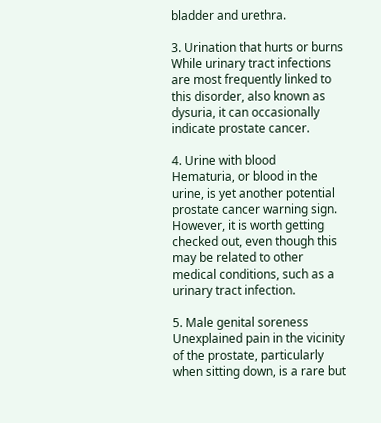bladder and urethra.

3. Urination that hurts or burns
While urinary tract infections are most frequently linked to this disorder, also known as dysuria, it can occasionally indicate prostate cancer.

4. Urine with blood
Hematuria, or blood in the urine, is yet another potential prostate cancer warning sign. However, it is worth getting checked out, even though this may be related to other medical conditions, such as a urinary tract infection.

5. Male genital soreness
Unexplained pain in the vicinity of the prostate, particularly when sitting down, is a rare but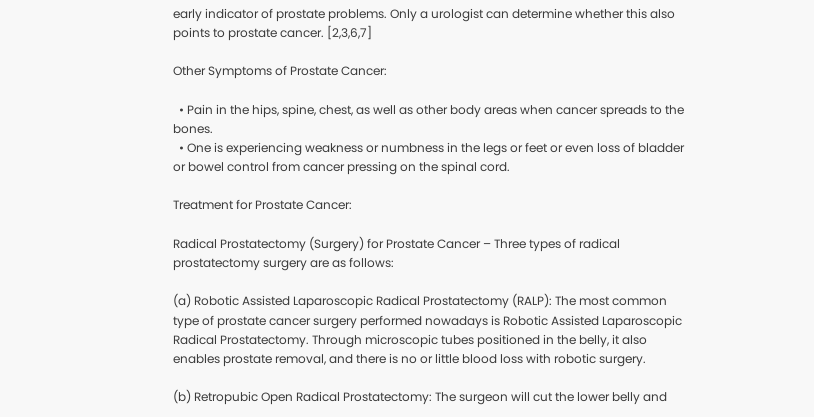early indicator of prostate problems. Only a urologist can determine whether this also points to prostate cancer. [2,3,6,7]

Other Symptoms of Prostate Cancer:

  • Pain in the hips, spine, chest, as well as other body areas when cancer spreads to the bones.
  • One is experiencing weakness or numbness in the legs or feet or even loss of bladder or bowel control from cancer pressing on the spinal cord.

Treatment for Prostate Cancer:

Radical Prostatectomy (Surgery) for Prostate Cancer – Three types of radical prostatectomy surgery are as follows:

(a) Robotic Assisted Laparoscopic Radical Prostatectomy (RALP): The most common type of prostate cancer surgery performed nowadays is Robotic Assisted Laparoscopic Radical Prostatectomy. Through microscopic tubes positioned in the belly, it also enables prostate removal, and there is no or little blood loss with robotic surgery.

(b) Retropubic Open Radical Prostatectomy: The surgeon will cut the lower belly and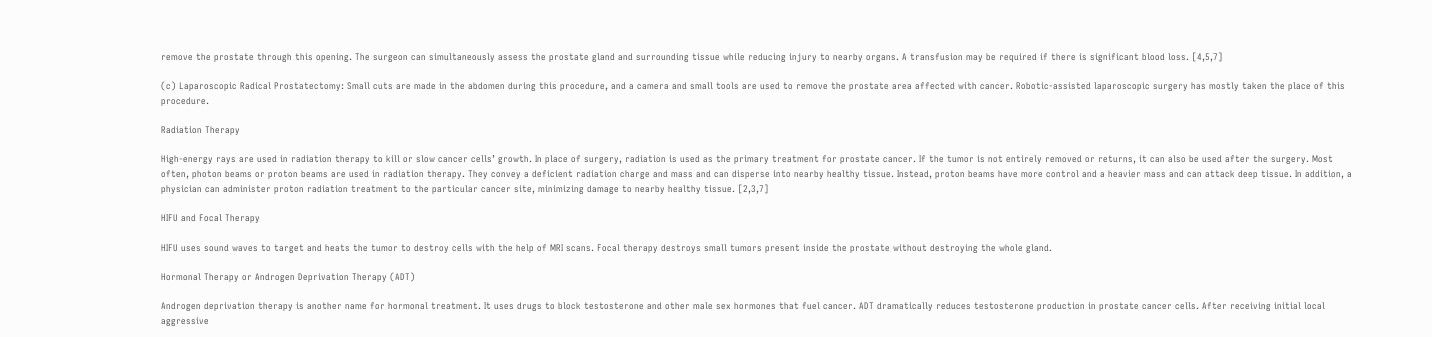remove the prostate through this opening. The surgeon can simultaneously assess the prostate gland and surrounding tissue while reducing injury to nearby organs. A transfusion may be required if there is significant blood loss. [4,5,7]

(c) Laparoscopic Radical Prostatectomy: Small cuts are made in the abdomen during this procedure, and a camera and small tools are used to remove the prostate area affected with cancer. Robotic-assisted laparoscopic surgery has mostly taken the place of this procedure.

Radiation Therapy

High-energy rays are used in radiation therapy to kill or slow cancer cells’ growth. In place of surgery, radiation is used as the primary treatment for prostate cancer. If the tumor is not entirely removed or returns, it can also be used after the surgery. Most often, photon beams or proton beams are used in radiation therapy. They convey a deficient radiation charge and mass and can disperse into nearby healthy tissue. Instead, proton beams have more control and a heavier mass and can attack deep tissue. In addition, a physician can administer proton radiation treatment to the particular cancer site, minimizing damage to nearby healthy tissue. [2,3,7]

HIFU and Focal Therapy

HIFU uses sound waves to target and heats the tumor to destroy cells with the help of MRI scans. Focal therapy destroys small tumors present inside the prostate without destroying the whole gland.

Hormonal Therapy or Androgen Deprivation Therapy (ADT)

Androgen deprivation therapy is another name for hormonal treatment. It uses drugs to block testosterone and other male sex hormones that fuel cancer. ADT dramatically reduces testosterone production in prostate cancer cells. After receiving initial local aggressive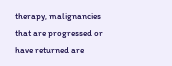therapy, malignancies that are progressed or have returned are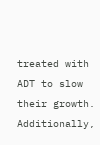treated with ADT to slow their growth. Additionally,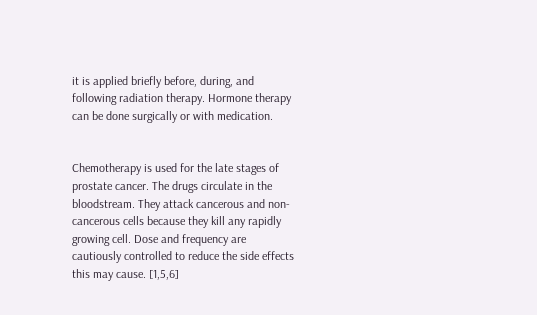it is applied briefly before, during, and following radiation therapy. Hormone therapy can be done surgically or with medication.


Chemotherapy is used for the late stages of prostate cancer. The drugs circulate in the bloodstream. They attack cancerous and non-cancerous cells because they kill any rapidly growing cell. Dose and frequency are cautiously controlled to reduce the side effects this may cause. [1,5,6]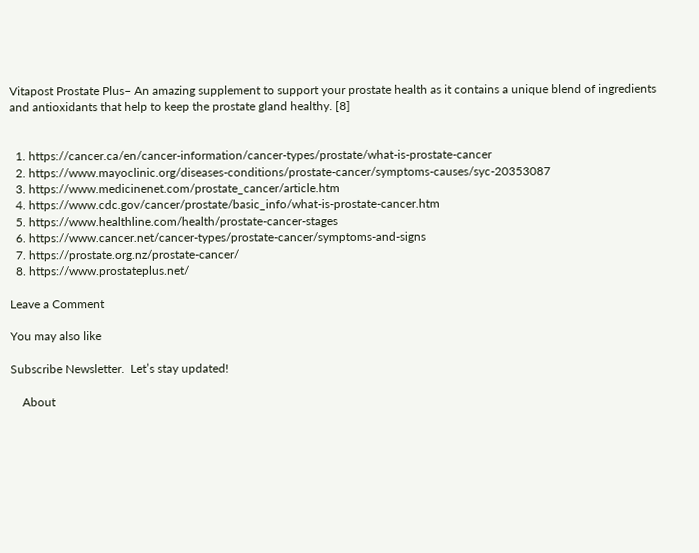Vitapost Prostate Plus– An amazing supplement to support your prostate health as it contains a unique blend of ingredients and antioxidants that help to keep the prostate gland healthy. [8]


  1. https://cancer.ca/en/cancer-information/cancer-types/prostate/what-is-prostate-cancer
  2. https://www.mayoclinic.org/diseases-conditions/prostate-cancer/symptoms-causes/syc-20353087
  3. https://www.medicinenet.com/prostate_cancer/article.htm
  4. https://www.cdc.gov/cancer/prostate/basic_info/what-is-prostate-cancer.htm
  5. https://www.healthline.com/health/prostate-cancer-stages
  6. https://www.cancer.net/cancer-types/prostate-cancer/symptoms-and-signs
  7. https://prostate.org.nz/prostate-cancer/
  8. https://www.prostateplus.net/

Leave a Comment

You may also like

Subscribe Newsletter.  Let’s stay updated!

    About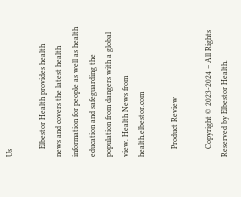Us

    Elbestor Health provides health news and covers the latest health information for people as well as health education and safeguarding the population from dangers with a global view. Health News from health.elbestor.com

    Product Review

    Copyright © 2023-2024 – All Rights Reserved by Elbestor Health.